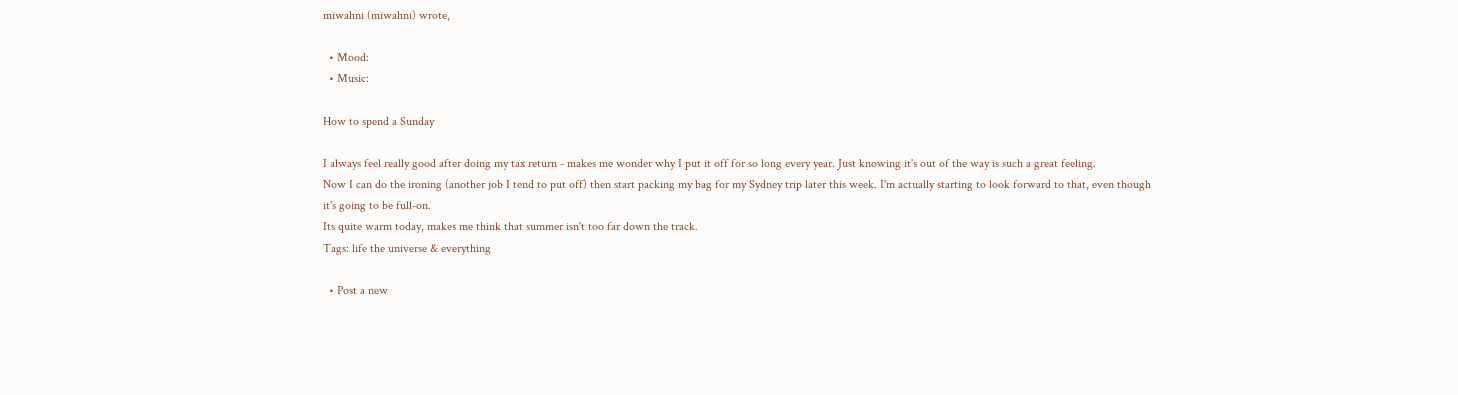miwahni (miwahni) wrote,

  • Mood:
  • Music:

How to spend a Sunday

I always feel really good after doing my tax return - makes me wonder why I put it off for so long every year. Just knowing it's out of the way is such a great feeling.
Now I can do the ironing (another job I tend to put off) then start packing my bag for my Sydney trip later this week. I'm actually starting to look forward to that, even though it's going to be full-on.
Its quite warm today, makes me think that summer isn't too far down the track.
Tags: life the universe & everything

  • Post a new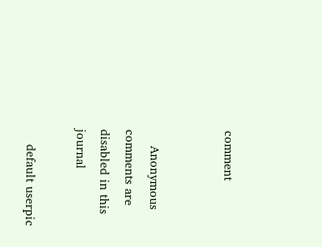comment


    Anonymous comments are disabled in this journal

    default userpic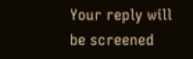Your reply will be screened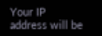Your IP address will be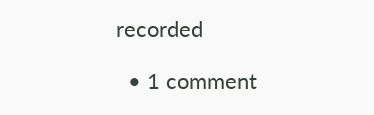recorded

  • 1 comment